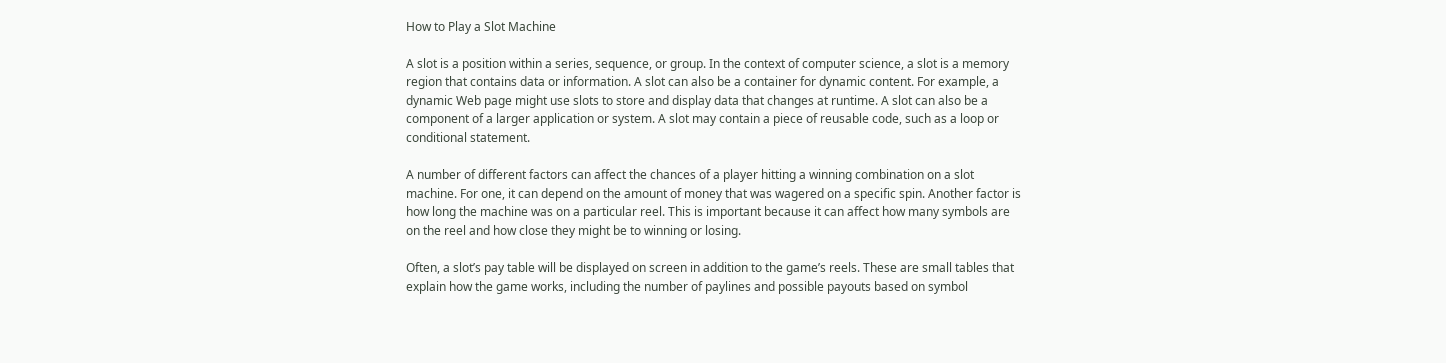How to Play a Slot Machine

A slot is a position within a series, sequence, or group. In the context of computer science, a slot is a memory region that contains data or information. A slot can also be a container for dynamic content. For example, a dynamic Web page might use slots to store and display data that changes at runtime. A slot can also be a component of a larger application or system. A slot may contain a piece of reusable code, such as a loop or conditional statement.

A number of different factors can affect the chances of a player hitting a winning combination on a slot machine. For one, it can depend on the amount of money that was wagered on a specific spin. Another factor is how long the machine was on a particular reel. This is important because it can affect how many symbols are on the reel and how close they might be to winning or losing.

Often, a slot’s pay table will be displayed on screen in addition to the game’s reels. These are small tables that explain how the game works, including the number of paylines and possible payouts based on symbol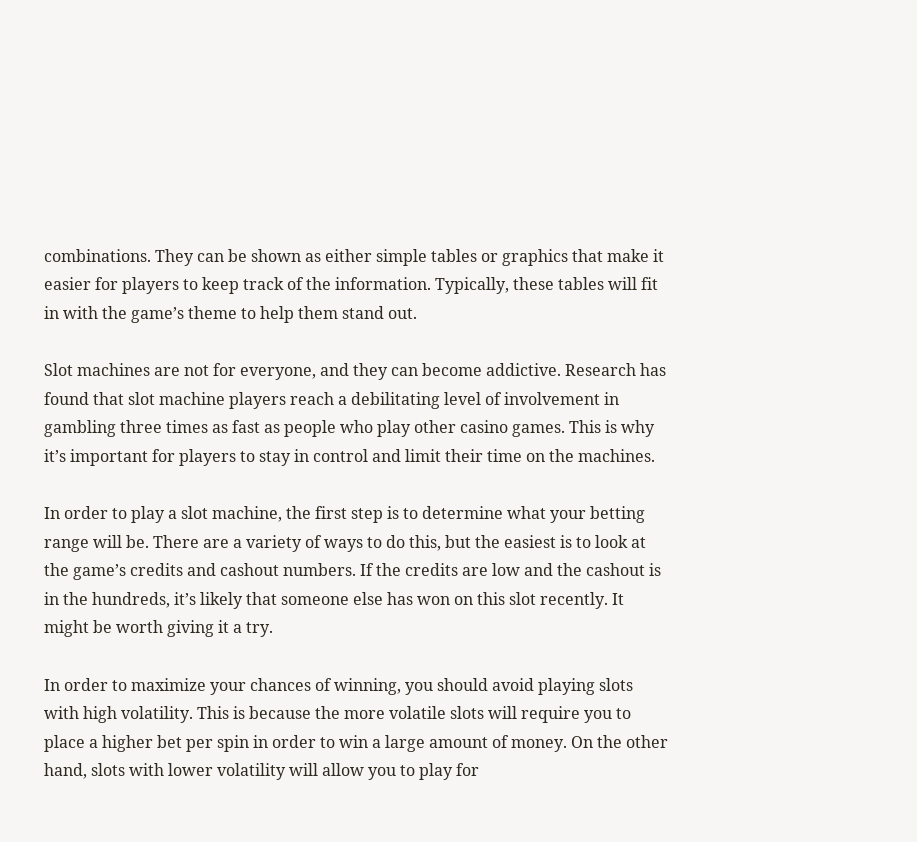combinations. They can be shown as either simple tables or graphics that make it easier for players to keep track of the information. Typically, these tables will fit in with the game’s theme to help them stand out.

Slot machines are not for everyone, and they can become addictive. Research has found that slot machine players reach a debilitating level of involvement in gambling three times as fast as people who play other casino games. This is why it’s important for players to stay in control and limit their time on the machines.

In order to play a slot machine, the first step is to determine what your betting range will be. There are a variety of ways to do this, but the easiest is to look at the game’s credits and cashout numbers. If the credits are low and the cashout is in the hundreds, it’s likely that someone else has won on this slot recently. It might be worth giving it a try.

In order to maximize your chances of winning, you should avoid playing slots with high volatility. This is because the more volatile slots will require you to place a higher bet per spin in order to win a large amount of money. On the other hand, slots with lower volatility will allow you to play for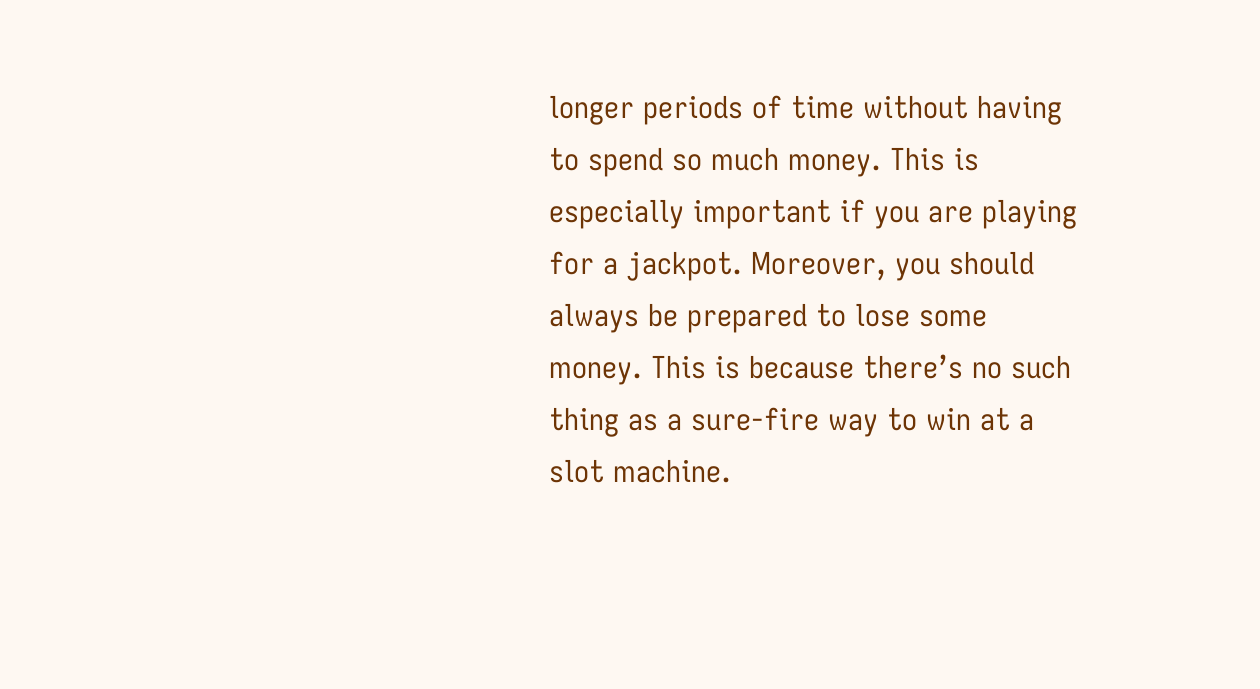longer periods of time without having to spend so much money. This is especially important if you are playing for a jackpot. Moreover, you should always be prepared to lose some money. This is because there’s no such thing as a sure-fire way to win at a slot machine.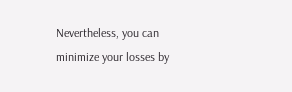Nevertheless, you can minimize your losses by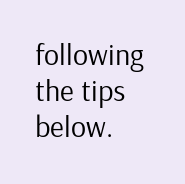following the tips below.